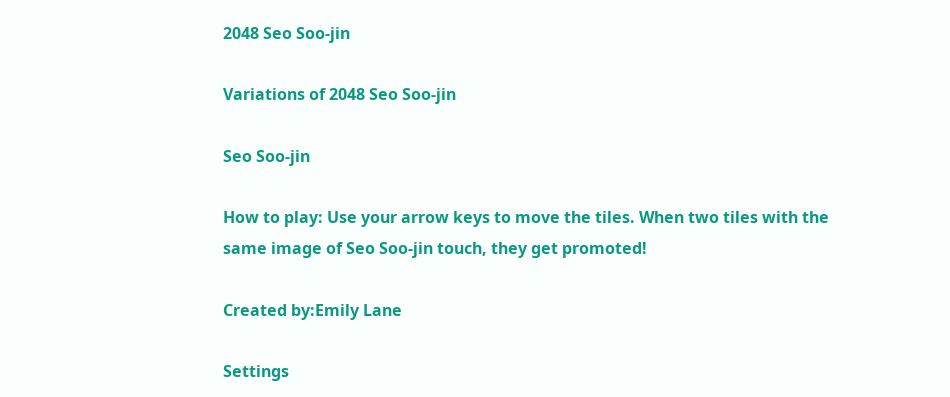2048 Seo Soo-jin

Variations of 2048 Seo Soo-jin

Seo Soo-jin

How to play: Use your arrow keys to move the tiles. When two tiles with the same image of Seo Soo-jin touch, they get promoted!

Created by:Emily Lane

Settings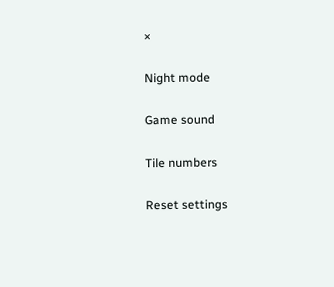×

Night mode

Game sound

Tile numbers

Reset settings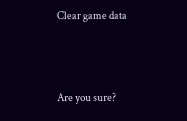Clear game data



Are you sure?